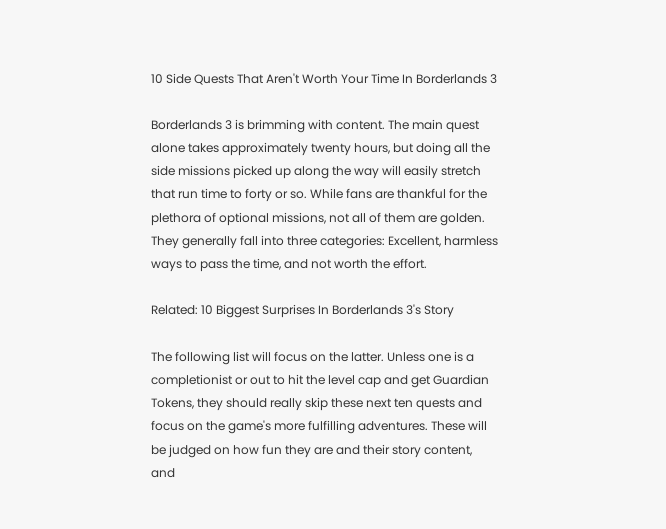10 Side Quests That Aren't Worth Your Time In Borderlands 3

Borderlands 3 is brimming with content. The main quest alone takes approximately twenty hours, but doing all the side missions picked up along the way will easily stretch that run time to forty or so. While fans are thankful for the plethora of optional missions, not all of them are golden. They generally fall into three categories: Excellent, harmless ways to pass the time, and not worth the effort.

Related: 10 Biggest Surprises In Borderlands 3's Story

The following list will focus on the latter. Unless one is a completionist or out to hit the level cap and get Guardian Tokens, they should really skip these next ten quests and focus on the game's more fulfilling adventures. These will be judged on how fun they are and their story content, and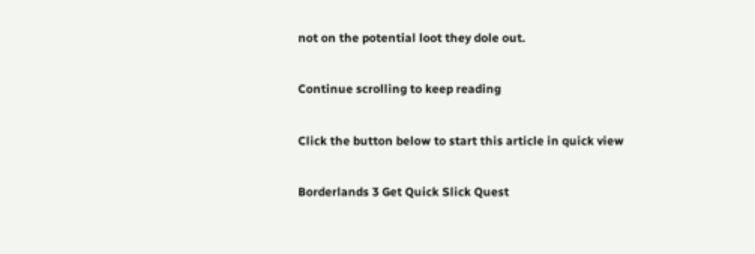not on the potential loot they dole out.

Continue scrolling to keep reading

Click the button below to start this article in quick view

Borderlands 3 Get Quick Slick Quest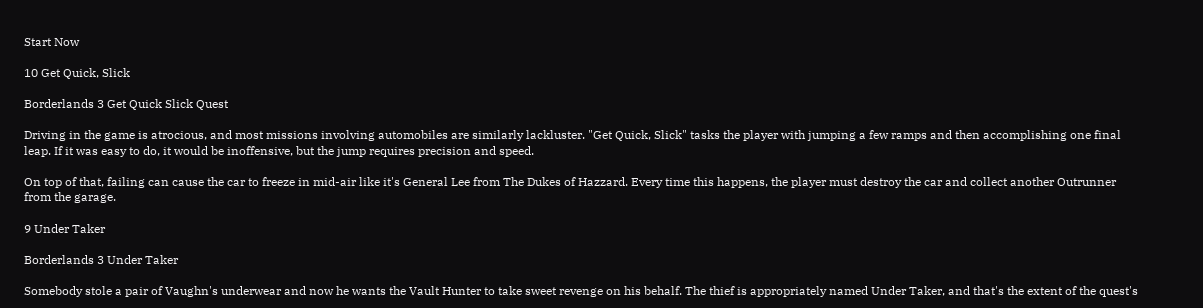Start Now

10 Get Quick, Slick

Borderlands 3 Get Quick Slick Quest

Driving in the game is atrocious, and most missions involving automobiles are similarly lackluster. "Get Quick, Slick" tasks the player with jumping a few ramps and then accomplishing one final leap. If it was easy to do, it would be inoffensive, but the jump requires precision and speed.

On top of that, failing can cause the car to freeze in mid-air like it's General Lee from The Dukes of Hazzard. Every time this happens, the player must destroy the car and collect another Outrunner from the garage.

9 Under Taker

Borderlands 3 Under Taker

Somebody stole a pair of Vaughn's underwear and now he wants the Vault Hunter to take sweet revenge on his behalf. The thief is appropriately named Under Taker, and that's the extent of the quest's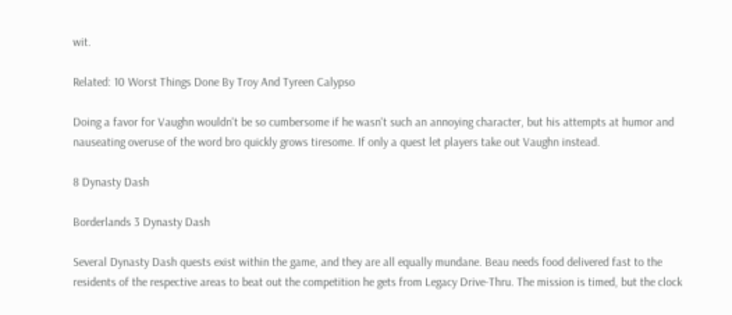wit.

Related: 10 Worst Things Done By Troy And Tyreen Calypso

Doing a favor for Vaughn wouldn't be so cumbersome if he wasn't such an annoying character, but his attempts at humor and nauseating overuse of the word bro quickly grows tiresome. If only a quest let players take out Vaughn instead.

8 Dynasty Dash

Borderlands 3 Dynasty Dash

Several Dynasty Dash quests exist within the game, and they are all equally mundane. Beau needs food delivered fast to the residents of the respective areas to beat out the competition he gets from Legacy Drive-Thru. The mission is timed, but the clock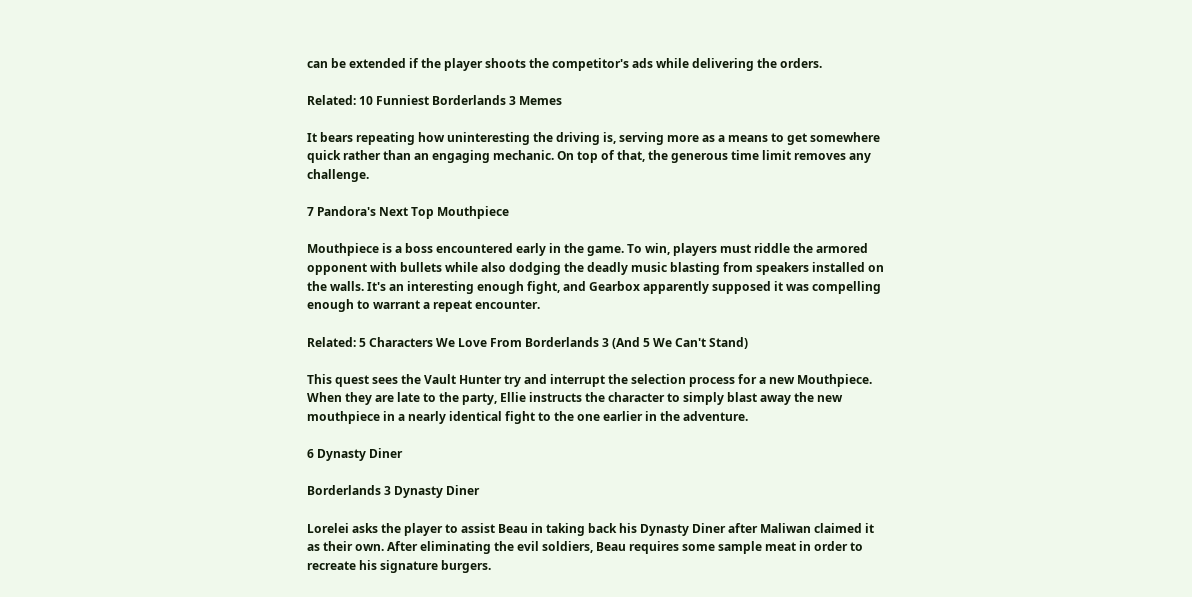can be extended if the player shoots the competitor's ads while delivering the orders.

Related: 10 Funniest Borderlands 3 Memes

It bears repeating how uninteresting the driving is, serving more as a means to get somewhere quick rather than an engaging mechanic. On top of that, the generous time limit removes any challenge.

7 Pandora's Next Top Mouthpiece

Mouthpiece is a boss encountered early in the game. To win, players must riddle the armored opponent with bullets while also dodging the deadly music blasting from speakers installed on the walls. It's an interesting enough fight, and Gearbox apparently supposed it was compelling enough to warrant a repeat encounter.

Related: 5 Characters We Love From Borderlands 3 (And 5 We Can't Stand)

This quest sees the Vault Hunter try and interrupt the selection process for a new Mouthpiece. When they are late to the party, Ellie instructs the character to simply blast away the new mouthpiece in a nearly identical fight to the one earlier in the adventure.

6 Dynasty Diner

Borderlands 3 Dynasty Diner

Lorelei asks the player to assist Beau in taking back his Dynasty Diner after Maliwan claimed it as their own. After eliminating the evil soldiers, Beau requires some sample meat in order to recreate his signature burgers.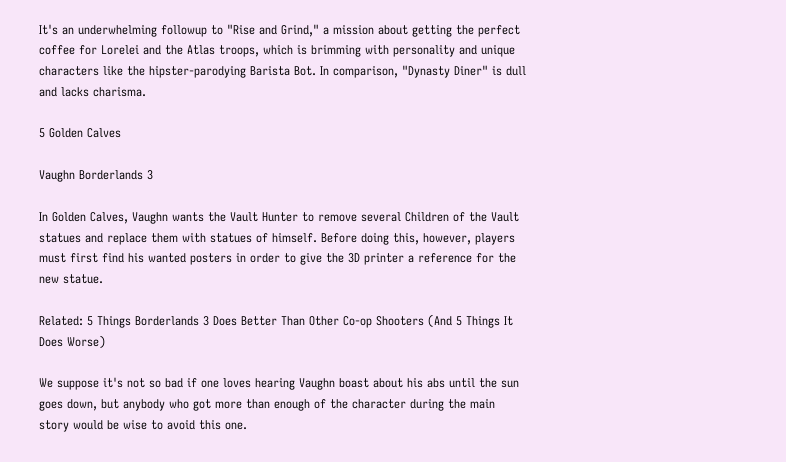It's an underwhelming followup to "Rise and Grind," a mission about getting the perfect coffee for Lorelei and the Atlas troops, which is brimming with personality and unique characters like the hipster-parodying Barista Bot. In comparison, "Dynasty Diner" is dull and lacks charisma.

5 Golden Calves

Vaughn Borderlands 3

In Golden Calves, Vaughn wants the Vault Hunter to remove several Children of the Vault statues and replace them with statues of himself. Before doing this, however, players must first find his wanted posters in order to give the 3D printer a reference for the new statue.

Related: 5 Things Borderlands 3 Does Better Than Other Co-op Shooters (And 5 Things It Does Worse)

We suppose it's not so bad if one loves hearing Vaughn boast about his abs until the sun goes down, but anybody who got more than enough of the character during the main story would be wise to avoid this one.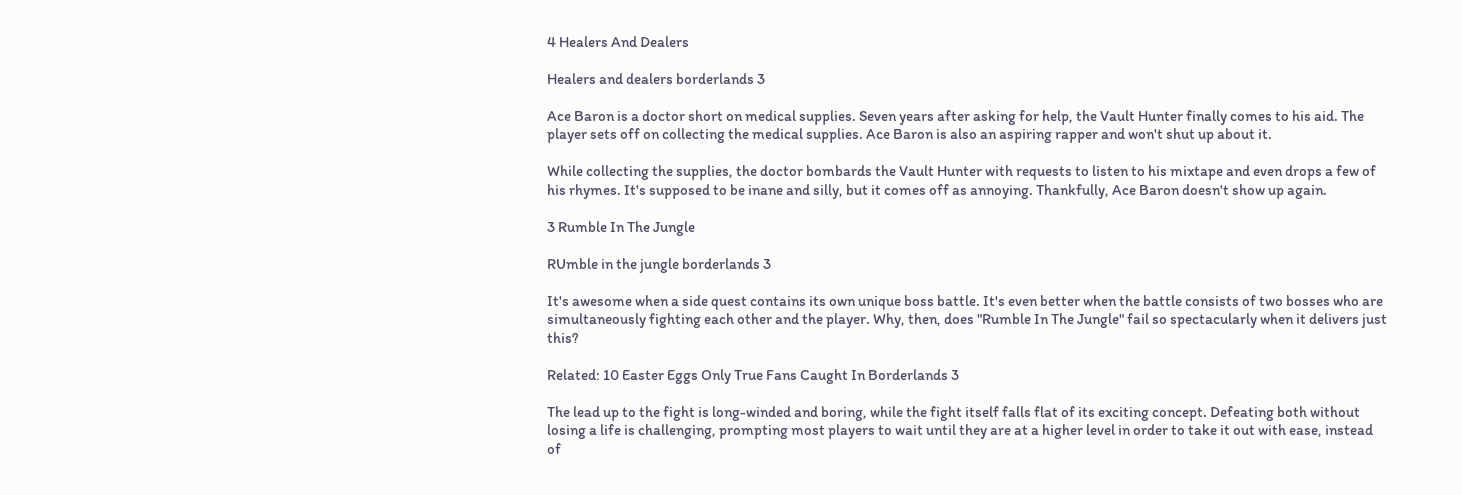4 Healers And Dealers

Healers and dealers borderlands 3

Ace Baron is a doctor short on medical supplies. Seven years after asking for help, the Vault Hunter finally comes to his aid. The player sets off on collecting the medical supplies. Ace Baron is also an aspiring rapper and won't shut up about it.

While collecting the supplies, the doctor bombards the Vault Hunter with requests to listen to his mixtape and even drops a few of his rhymes. It's supposed to be inane and silly, but it comes off as annoying. Thankfully, Ace Baron doesn't show up again.

3 Rumble In The Jungle

RUmble in the jungle borderlands 3

It's awesome when a side quest contains its own unique boss battle. It's even better when the battle consists of two bosses who are simultaneously fighting each other and the player. Why, then, does "Rumble In The Jungle" fail so spectacularly when it delivers just this?

Related: 10 Easter Eggs Only True Fans Caught In Borderlands 3

The lead up to the fight is long-winded and boring, while the fight itself falls flat of its exciting concept. Defeating both without losing a life is challenging, prompting most players to wait until they are at a higher level in order to take it out with ease, instead of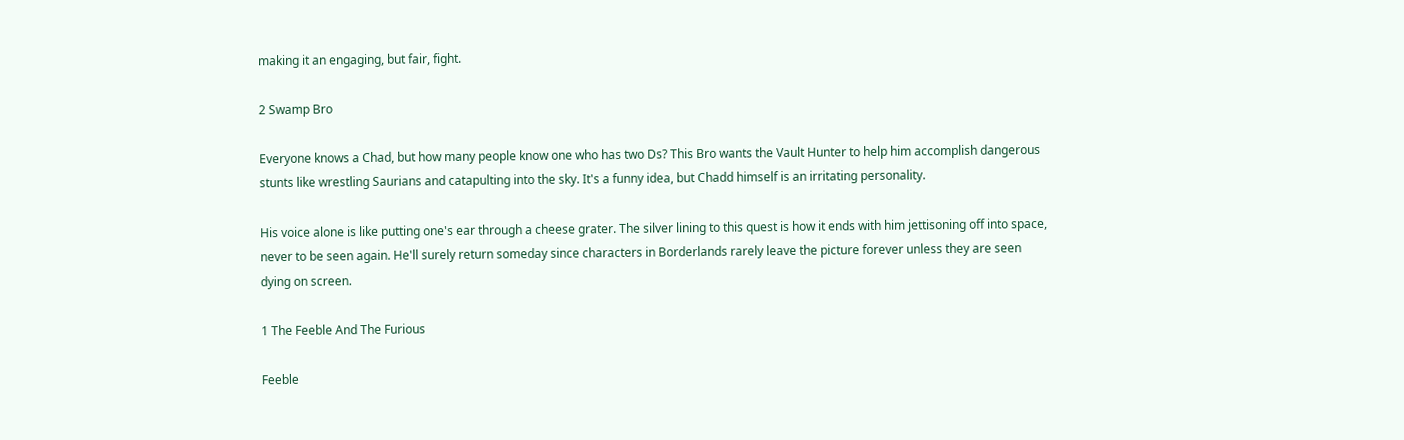making it an engaging, but fair, fight.

2 Swamp Bro

Everyone knows a Chad, but how many people know one who has two Ds? This Bro wants the Vault Hunter to help him accomplish dangerous stunts like wrestling Saurians and catapulting into the sky. It's a funny idea, but Chadd himself is an irritating personality.

His voice alone is like putting one's ear through a cheese grater. The silver lining to this quest is how it ends with him jettisoning off into space, never to be seen again. He'll surely return someday since characters in Borderlands rarely leave the picture forever unless they are seen dying on screen.

1 The Feeble And The Furious

Feeble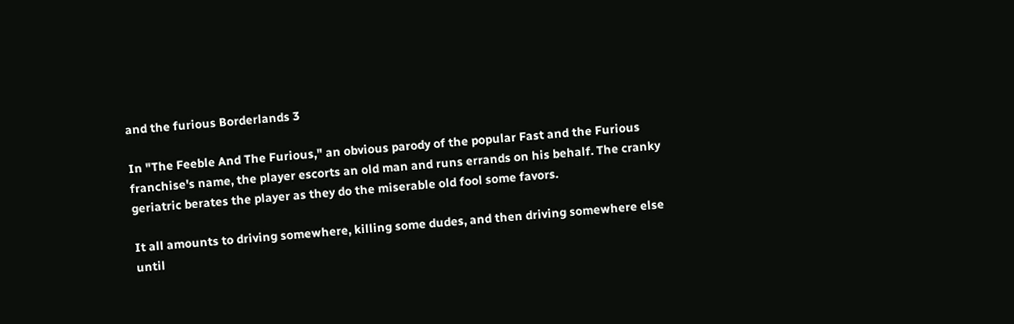and the furious Borderlands 3

In "The Feeble And The Furious," an obvious parody of the popular Fast and the Furious franchise's name, the player escorts an old man and runs errands on his behalf. The cranky geriatric berates the player as they do the miserable old fool some favors.

It all amounts to driving somewhere, killing some dudes, and then driving somewhere else until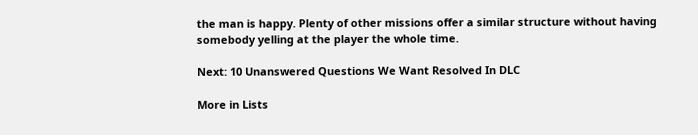the man is happy. Plenty of other missions offer a similar structure without having somebody yelling at the player the whole time.

Next: 10 Unanswered Questions We Want Resolved In DLC

More in Lists